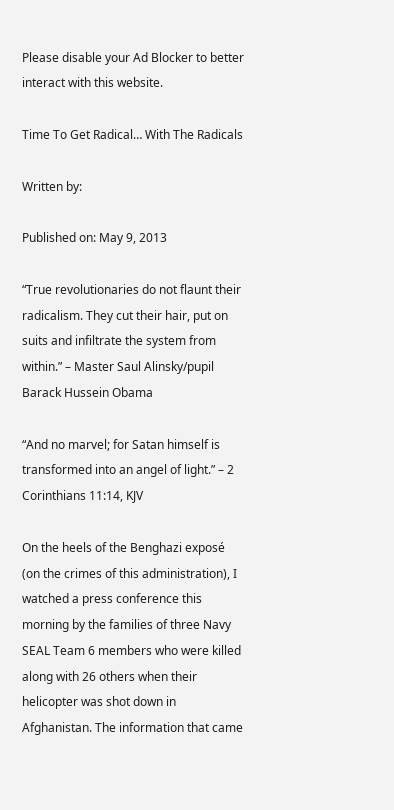Please disable your Ad Blocker to better interact with this website.

Time To Get Radical… With The Radicals

Written by:

Published on: May 9, 2013

“True revolutionaries do not flaunt their radicalism. They cut their hair, put on suits and infiltrate the system from within.” – Master Saul Alinsky/pupil Barack Hussein Obama

“And no marvel; for Satan himself is transformed into an angel of light.” – 2 Corinthians 11:14, KJV

On the heels of the Benghazi exposé (on the crimes of this administration), I watched a press conference this morning by the families of three Navy SEAL Team 6 members who were killed along with 26 others when their helicopter was shot down in Afghanistan. The information that came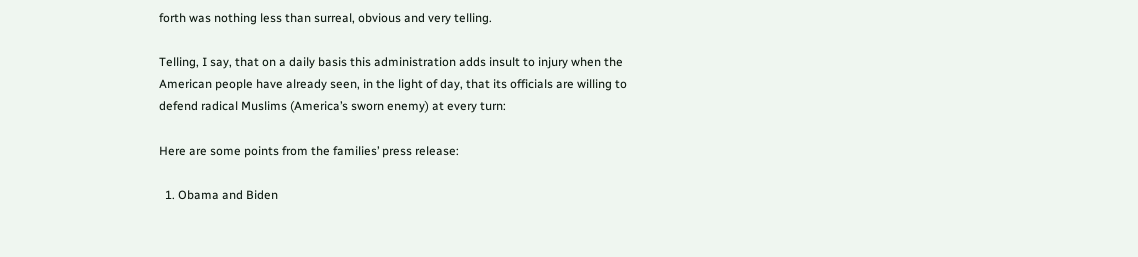forth was nothing less than surreal, obvious and very telling.

Telling, I say, that on a daily basis this administration adds insult to injury when the American people have already seen, in the light of day, that its officials are willing to defend radical Muslims (America’s sworn enemy) at every turn:

Here are some points from the families’ press release:

  1. Obama and Biden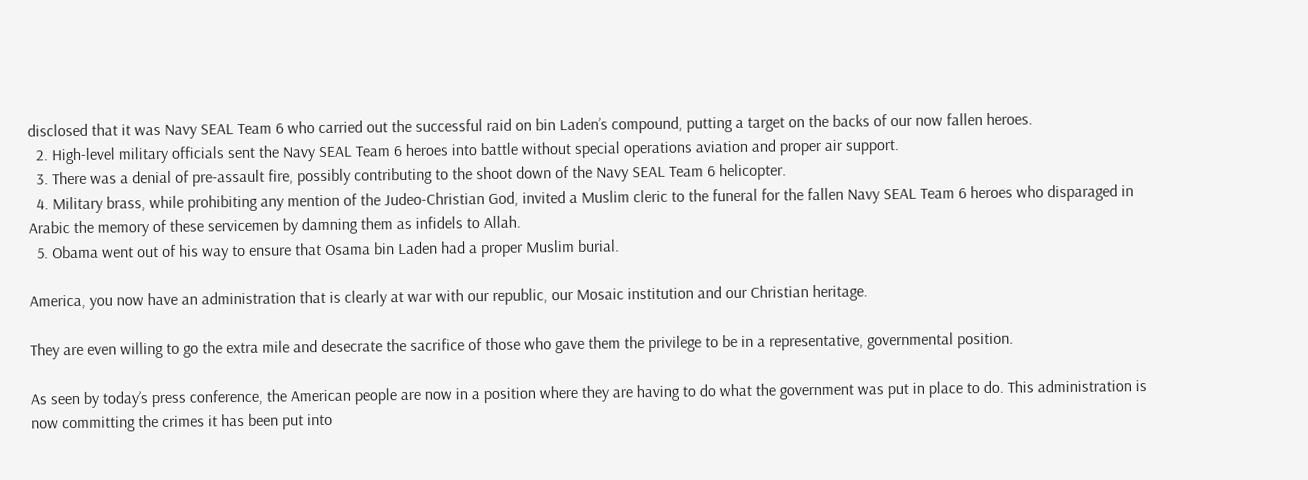disclosed that it was Navy SEAL Team 6 who carried out the successful raid on bin Laden’s compound, putting a target on the backs of our now fallen heroes.
  2. High-level military officials sent the Navy SEAL Team 6 heroes into battle without special operations aviation and proper air support.
  3. There was a denial of pre-assault fire, possibly contributing to the shoot down of the Navy SEAL Team 6 helicopter.
  4. Military brass, while prohibiting any mention of the Judeo-Christian God, invited a Muslim cleric to the funeral for the fallen Navy SEAL Team 6 heroes who disparaged in Arabic the memory of these servicemen by damning them as infidels to Allah.
  5. Obama went out of his way to ensure that Osama bin Laden had a proper Muslim burial.

America, you now have an administration that is clearly at war with our republic, our Mosaic institution and our Christian heritage.

They are even willing to go the extra mile and desecrate the sacrifice of those who gave them the privilege to be in a representative, governmental position.

As seen by today’s press conference, the American people are now in a position where they are having to do what the government was put in place to do. This administration is now committing the crimes it has been put into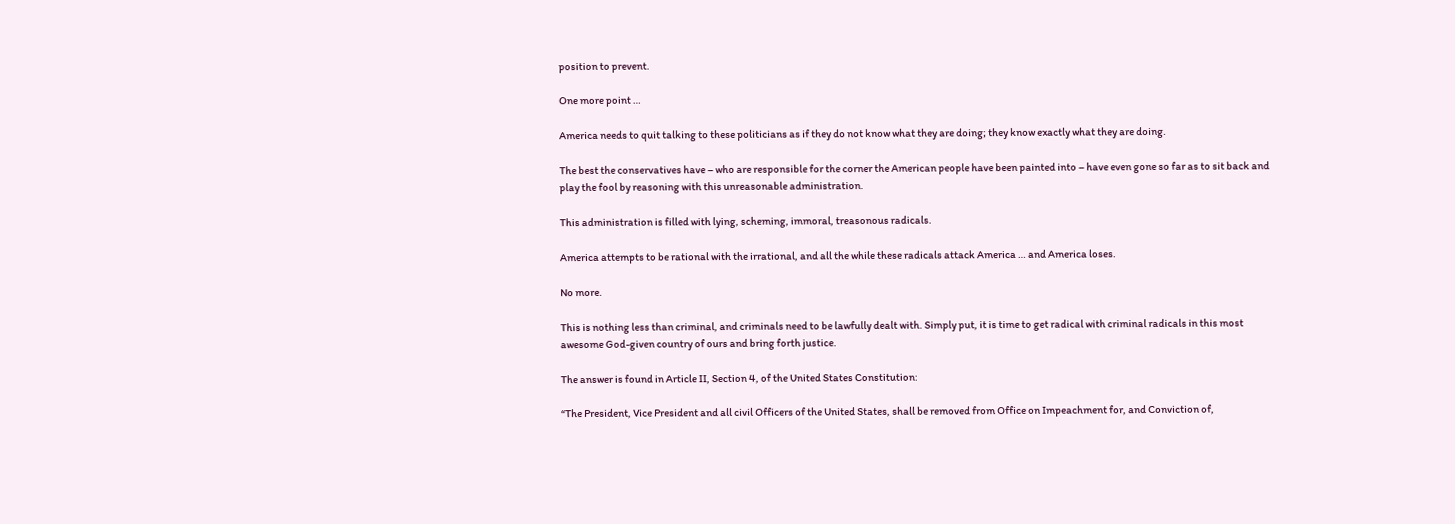position to prevent.

One more point …

America needs to quit talking to these politicians as if they do not know what they are doing; they know exactly what they are doing.

The best the conservatives have – who are responsible for the corner the American people have been painted into – have even gone so far as to sit back and play the fool by reasoning with this unreasonable administration.

This administration is filled with lying, scheming, immoral, treasonous radicals.

America attempts to be rational with the irrational, and all the while these radicals attack America … and America loses.

No more.

This is nothing less than criminal, and criminals need to be lawfully dealt with. Simply put, it is time to get radical with criminal radicals in this most awesome God-given country of ours and bring forth justice.

The answer is found in Article II, Section 4, of the United States Constitution:

“The President, Vice President and all civil Officers of the United States, shall be removed from Office on Impeachment for, and Conviction of,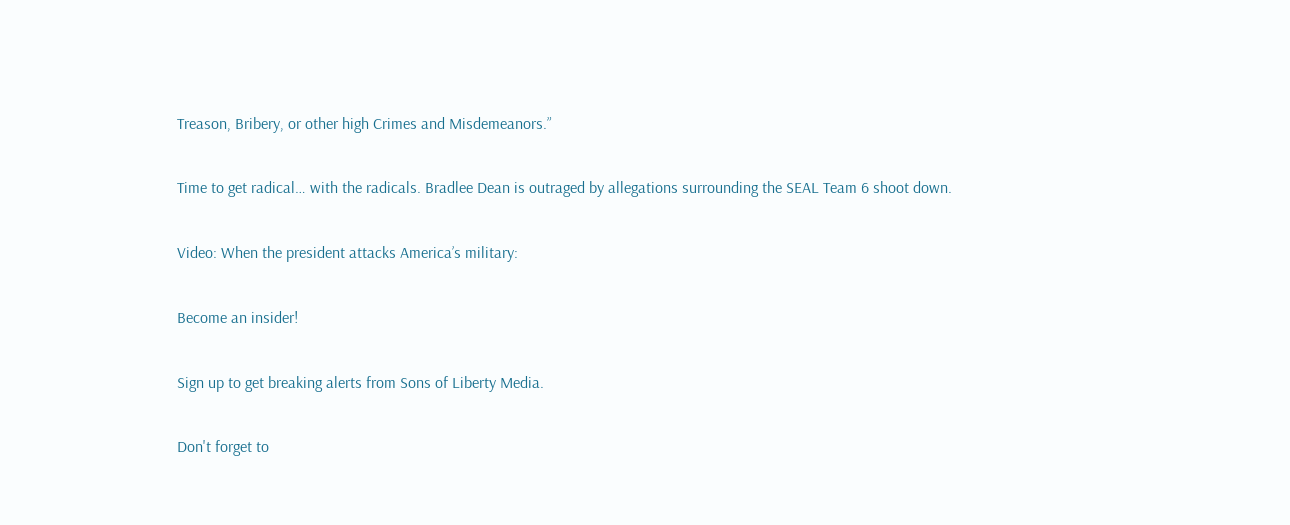Treason, Bribery, or other high Crimes and Misdemeanors.”

Time to get radical… with the radicals. Bradlee Dean is outraged by allegations surrounding the SEAL Team 6 shoot down.

Video: When the president attacks America’s military:

Become an insider!

Sign up to get breaking alerts from Sons of Liberty Media.

Don't forget to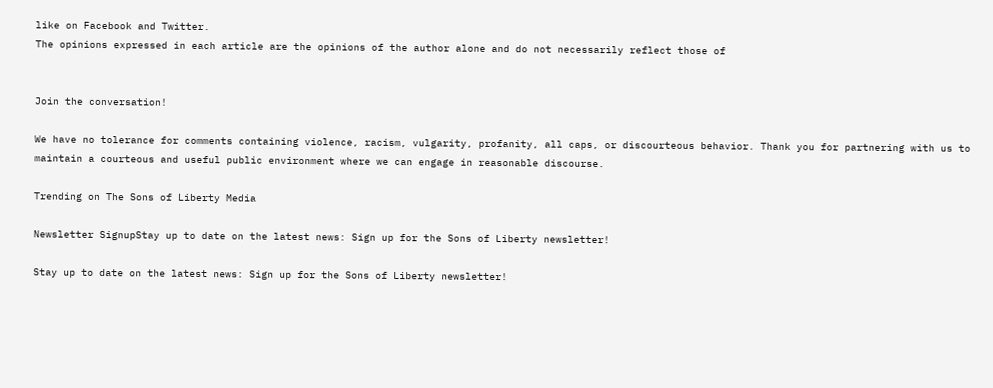like on Facebook and Twitter.
The opinions expressed in each article are the opinions of the author alone and do not necessarily reflect those of


Join the conversation!

We have no tolerance for comments containing violence, racism, vulgarity, profanity, all caps, or discourteous behavior. Thank you for partnering with us to maintain a courteous and useful public environment where we can engage in reasonable discourse.

Trending on The Sons of Liberty Media

Newsletter SignupStay up to date on the latest news: Sign up for the Sons of Liberty newsletter!

Stay up to date on the latest news: Sign up for the Sons of Liberty newsletter!